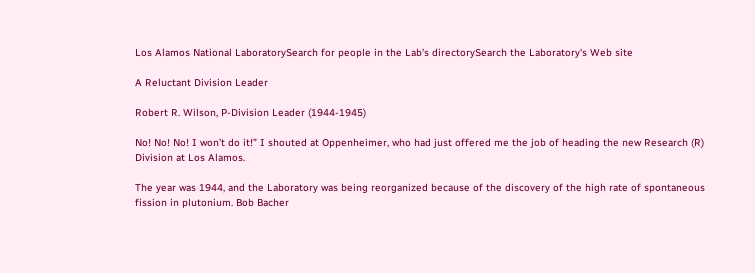Los Alamos National LaboratorySearch for people in the Lab's directorySearch the Laboratory's Web site

A Reluctant Division Leader

Robert R. Wilson, P-Division Leader (1944-1945)

No! No! No! I won’t do it!” I shouted at Oppenheimer, who had just offered me the job of heading the new Research (R) Division at Los Alamos.

The year was 1944, and the Laboratory was being reorganized because of the discovery of the high rate of spontaneous fission in plutonium. Bob Bacher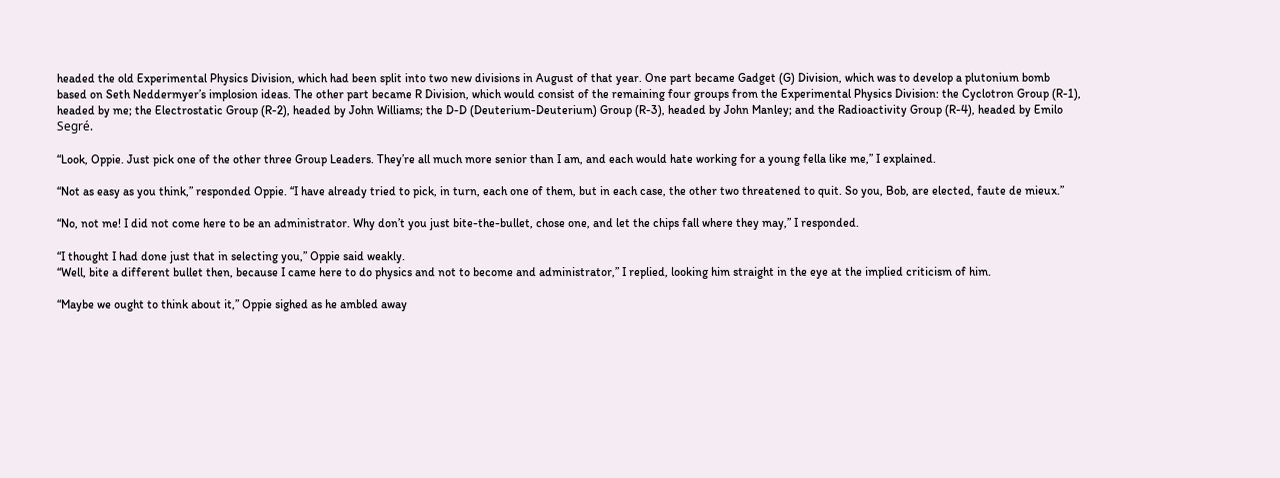headed the old Experimental Physics Division, which had been split into two new divisions in August of that year. One part became Gadget (G) Division, which was to develop a plutonium bomb based on Seth Neddermyer’s implosion ideas. The other part became R Division, which would consist of the remaining four groups from the Experimental Physics Division: the Cyclotron Group (R-1), headed by me; the Electrostatic Group (R-2), headed by John Williams; the D-D (Deuterium-Deuterium) Group (R-3), headed by John Manley; and the Radioactivity Group (R-4), headed by Emilo Segré.

“Look, Oppie. Just pick one of the other three Group Leaders. They’re all much more senior than I am, and each would hate working for a young fella like me,” I explained.

“Not as easy as you think,” responded Oppie. “I have already tried to pick, in turn, each one of them, but in each case, the other two threatened to quit. So you, Bob, are elected, faute de mieux.”

“No, not me! I did not come here to be an administrator. Why don’t you just bite-the-bullet, chose one, and let the chips fall where they may,” I responded.

“I thought I had done just that in selecting you,” Oppie said weakly.
“Well, bite a different bullet then, because I came here to do physics and not to become and administrator,” I replied, looking him straight in the eye at the implied criticism of him.

“Maybe we ought to think about it,” Oppie sighed as he ambled away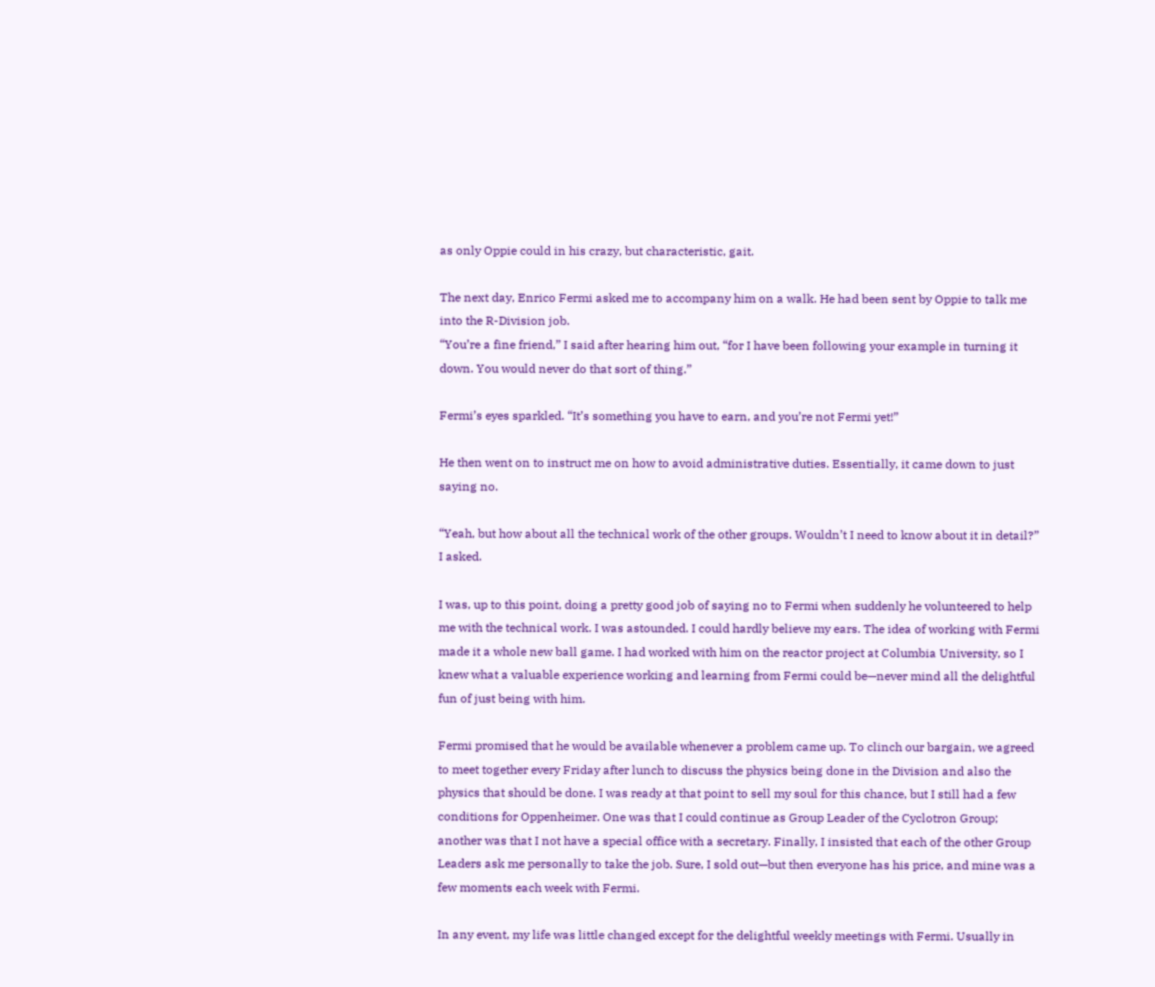as only Oppie could in his crazy, but characteristic, gait.

The next day, Enrico Fermi asked me to accompany him on a walk. He had been sent by Oppie to talk me into the R-Division job.
“You’re a fine friend,” I said after hearing him out, “for I have been following your example in turning it down. You would never do that sort of thing.”

Fermi’s eyes sparkled. “It’s something you have to earn, and you’re not Fermi yet!”

He then went on to instruct me on how to avoid administrative duties. Essentially, it came down to just saying no.

“Yeah, but how about all the technical work of the other groups. Wouldn’t I need to know about it in detail?” I asked.

I was, up to this point, doing a pretty good job of saying no to Fermi when suddenly he volunteered to help me with the technical work. I was astounded. I could hardly believe my ears. The idea of working with Fermi made it a whole new ball game. I had worked with him on the reactor project at Columbia University, so I knew what a valuable experience working and learning from Fermi could be—never mind all the delightful fun of just being with him.

Fermi promised that he would be available whenever a problem came up. To clinch our bargain, we agreed to meet together every Friday after lunch to discuss the physics being done in the Division and also the physics that should be done. I was ready at that point to sell my soul for this chance, but I still had a few conditions for Oppenheimer. One was that I could continue as Group Leader of the Cyclotron Group; another was that I not have a special office with a secretary. Finally, I insisted that each of the other Group Leaders ask me personally to take the job. Sure, I sold out—but then everyone has his price, and mine was a few moments each week with Fermi.

In any event, my life was little changed except for the delightful weekly meetings with Fermi. Usually in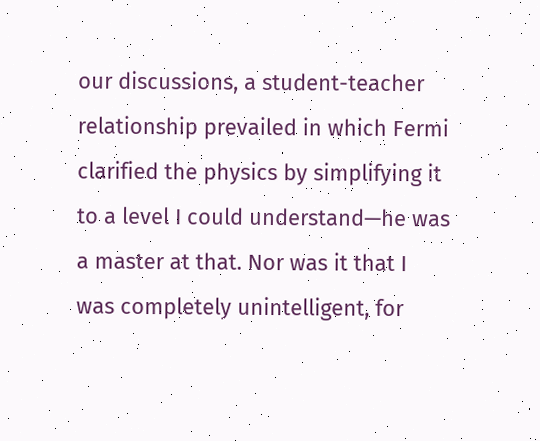our discussions, a student-teacher relationship prevailed in which Fermi clarified the physics by simplifying it to a level I could understand—he was a master at that. Nor was it that I was completely unintelligent, for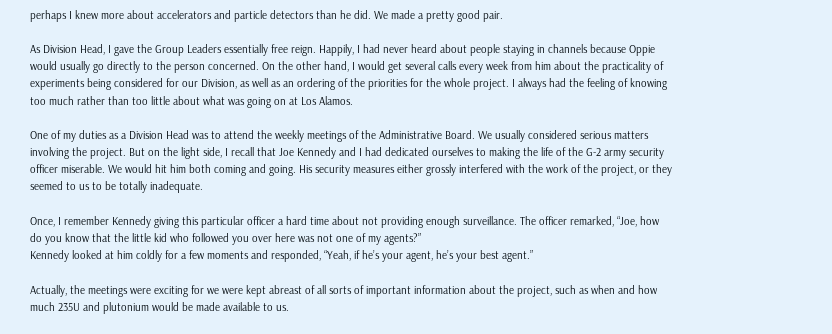perhaps I knew more about accelerators and particle detectors than he did. We made a pretty good pair.

As Division Head, I gave the Group Leaders essentially free reign. Happily, I had never heard about people staying in channels because Oppie would usually go directly to the person concerned. On the other hand, I would get several calls every week from him about the practicality of experiments being considered for our Division, as well as an ordering of the priorities for the whole project. I always had the feeling of knowing too much rather than too little about what was going on at Los Alamos.

One of my duties as a Division Head was to attend the weekly meetings of the Administrative Board. We usually considered serious matters involving the project. But on the light side, I recall that Joe Kennedy and I had dedicated ourselves to making the life of the G-2 army security officer miserable. We would hit him both coming and going. His security measures either grossly interfered with the work of the project, or they seemed to us to be totally inadequate.

Once, I remember Kennedy giving this particular officer a hard time about not providing enough surveillance. The officer remarked, “Joe, how do you know that the little kid who followed you over here was not one of my agents?”
Kennedy looked at him coldly for a few moments and responded, “Yeah, if he’s your agent, he’s your best agent.”

Actually, the meetings were exciting for we were kept abreast of all sorts of important information about the project, such as when and how much 235U and plutonium would be made available to us.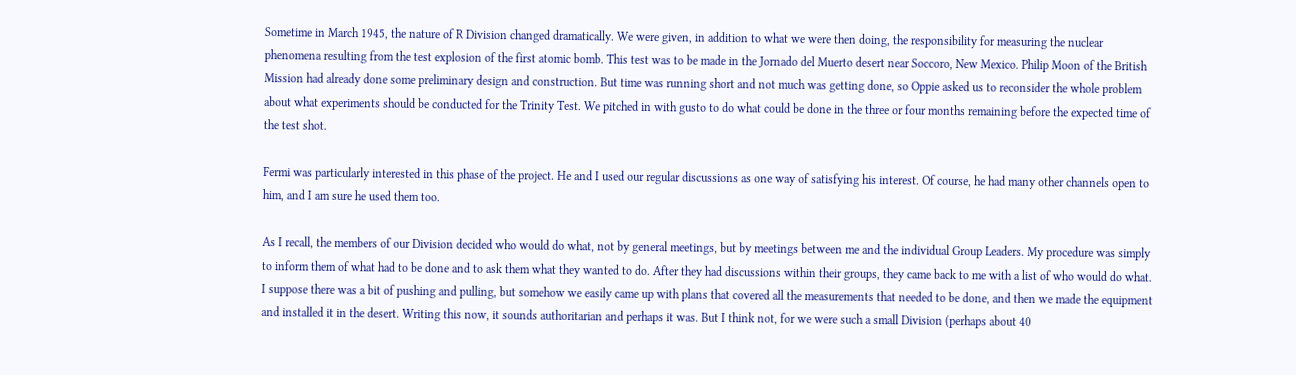Sometime in March 1945, the nature of R Division changed dramatically. We were given, in addition to what we were then doing, the responsibility for measuring the nuclear phenomena resulting from the test explosion of the first atomic bomb. This test was to be made in the Jornado del Muerto desert near Soccoro, New Mexico. Philip Moon of the British Mission had already done some preliminary design and construction. But time was running short and not much was getting done, so Oppie asked us to reconsider the whole problem about what experiments should be conducted for the Trinity Test. We pitched in with gusto to do what could be done in the three or four months remaining before the expected time of the test shot.

Fermi was particularly interested in this phase of the project. He and I used our regular discussions as one way of satisfying his interest. Of course, he had many other channels open to him, and I am sure he used them too.

As I recall, the members of our Division decided who would do what, not by general meetings, but by meetings between me and the individual Group Leaders. My procedure was simply to inform them of what had to be done and to ask them what they wanted to do. After they had discussions within their groups, they came back to me with a list of who would do what. I suppose there was a bit of pushing and pulling, but somehow we easily came up with plans that covered all the measurements that needed to be done, and then we made the equipment and installed it in the desert. Writing this now, it sounds authoritarian and perhaps it was. But I think not, for we were such a small Division (perhaps about 40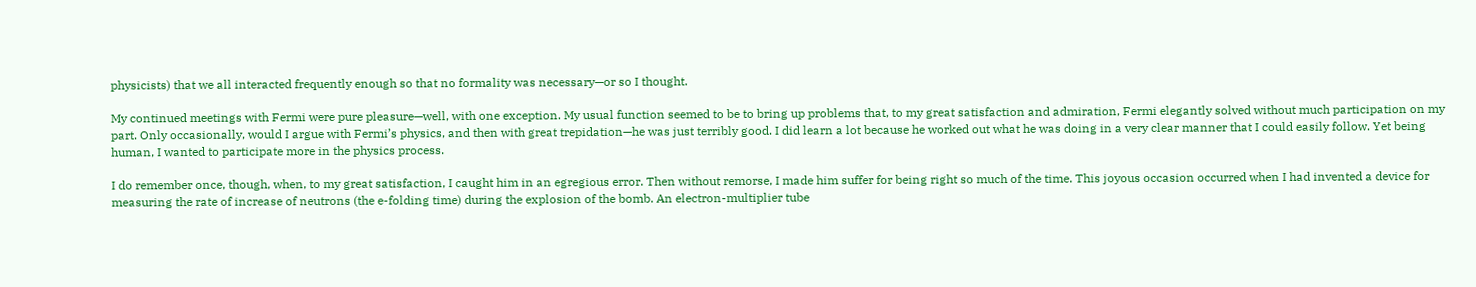physicists) that we all interacted frequently enough so that no formality was necessary—or so I thought.

My continued meetings with Fermi were pure pleasure—well, with one exception. My usual function seemed to be to bring up problems that, to my great satisfaction and admiration, Fermi elegantly solved without much participation on my part. Only occasionally, would I argue with Fermi’s physics, and then with great trepidation—he was just terribly good. I did learn a lot because he worked out what he was doing in a very clear manner that I could easily follow. Yet being human, I wanted to participate more in the physics process.

I do remember once, though, when, to my great satisfaction, I caught him in an egregious error. Then without remorse, I made him suffer for being right so much of the time. This joyous occasion occurred when I had invented a device for measuring the rate of increase of neutrons (the e-folding time) during the explosion of the bomb. An electron-multiplier tube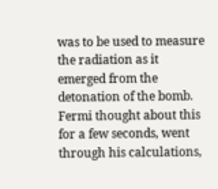was to be used to measure the radiation as it emerged from the detonation of the bomb. Fermi thought about this for a few seconds, went through his calculations,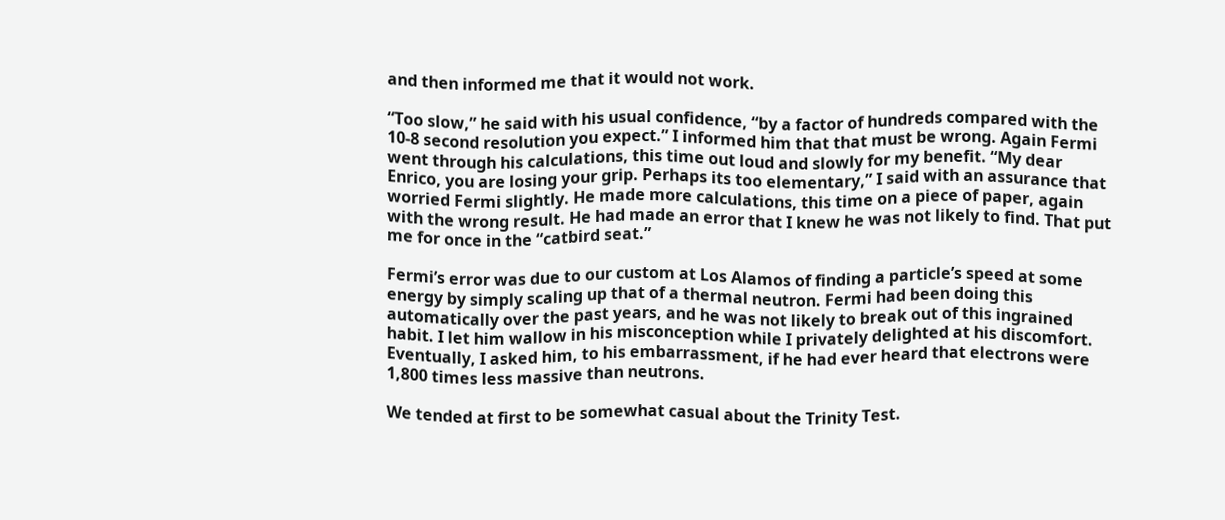and then informed me that it would not work.

“Too slow,” he said with his usual confidence, “by a factor of hundreds compared with the 10-8 second resolution you expect.” I informed him that that must be wrong. Again Fermi went through his calculations, this time out loud and slowly for my benefit. “My dear Enrico, you are losing your grip. Perhaps its too elementary,” I said with an assurance that worried Fermi slightly. He made more calculations, this time on a piece of paper, again with the wrong result. He had made an error that I knew he was not likely to find. That put me for once in the “catbird seat.”

Fermi’s error was due to our custom at Los Alamos of finding a particle’s speed at some energy by simply scaling up that of a thermal neutron. Fermi had been doing this automatically over the past years, and he was not likely to break out of this ingrained habit. I let him wallow in his misconception while I privately delighted at his discomfort. Eventually, I asked him, to his embarrassment, if he had ever heard that electrons were 1,800 times less massive than neutrons.

We tended at first to be somewhat casual about the Trinity Test.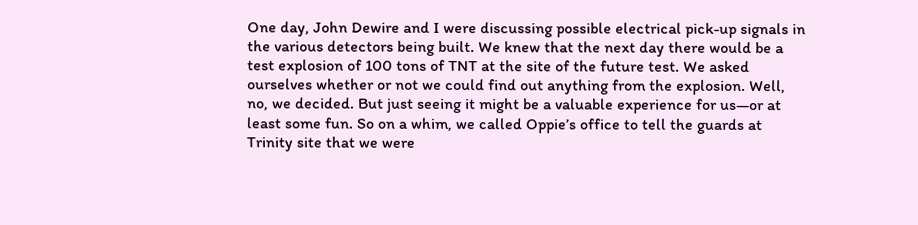One day, John Dewire and I were discussing possible electrical pick-up signals in the various detectors being built. We knew that the next day there would be a test explosion of 100 tons of TNT at the site of the future test. We asked ourselves whether or not we could find out anything from the explosion. Well, no, we decided. But just seeing it might be a valuable experience for us—or at least some fun. So on a whim, we called Oppie’s office to tell the guards at Trinity site that we were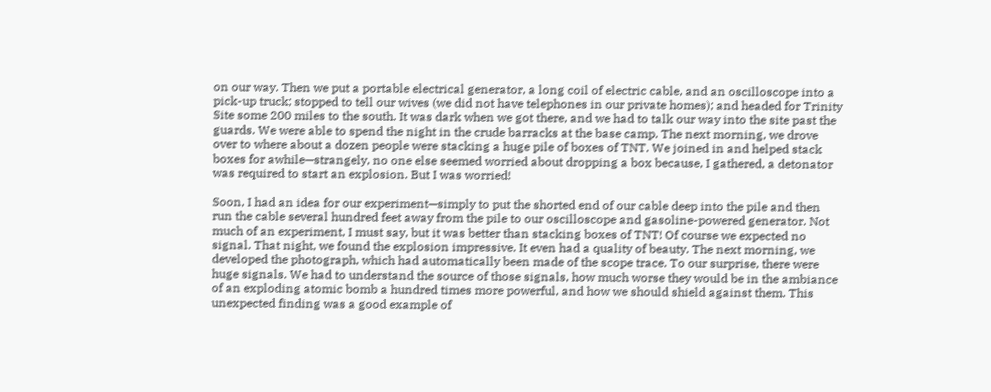on our way. Then we put a portable electrical generator, a long coil of electric cable, and an oscilloscope into a pick-up truck; stopped to tell our wives (we did not have telephones in our private homes); and headed for Trinity Site some 200 miles to the south. It was dark when we got there, and we had to talk our way into the site past the guards. We were able to spend the night in the crude barracks at the base camp. The next morning, we drove over to where about a dozen people were stacking a huge pile of boxes of TNT. We joined in and helped stack boxes for awhile—strangely, no one else seemed worried about dropping a box because, I gathered, a detonator was required to start an explosion. But I was worried!

Soon, I had an idea for our experiment—simply to put the shorted end of our cable deep into the pile and then run the cable several hundred feet away from the pile to our oscilloscope and gasoline-powered generator. Not much of an experiment, I must say, but it was better than stacking boxes of TNT! Of course we expected no signal. That night, we found the explosion impressive. It even had a quality of beauty. The next morning, we developed the photograph, which had automatically been made of the scope trace. To our surprise, there were huge signals. We had to understand the source of those signals, how much worse they would be in the ambiance of an exploding atomic bomb a hundred times more powerful, and how we should shield against them. This unexpected finding was a good example of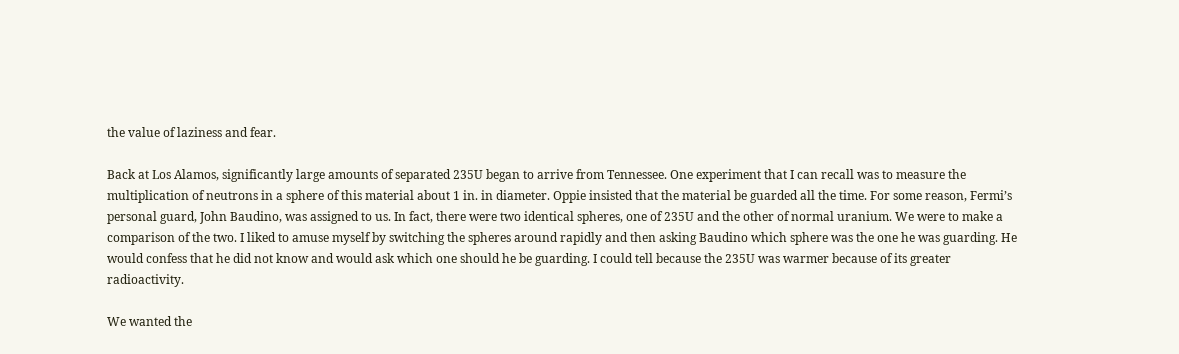the value of laziness and fear.

Back at Los Alamos, significantly large amounts of separated 235U began to arrive from Tennessee. One experiment that I can recall was to measure the multiplication of neutrons in a sphere of this material about 1 in. in diameter. Oppie insisted that the material be guarded all the time. For some reason, Fermi’s personal guard, John Baudino, was assigned to us. In fact, there were two identical spheres, one of 235U and the other of normal uranium. We were to make a comparison of the two. I liked to amuse myself by switching the spheres around rapidly and then asking Baudino which sphere was the one he was guarding. He would confess that he did not know and would ask which one should he be guarding. I could tell because the 235U was warmer because of its greater radioactivity.

We wanted the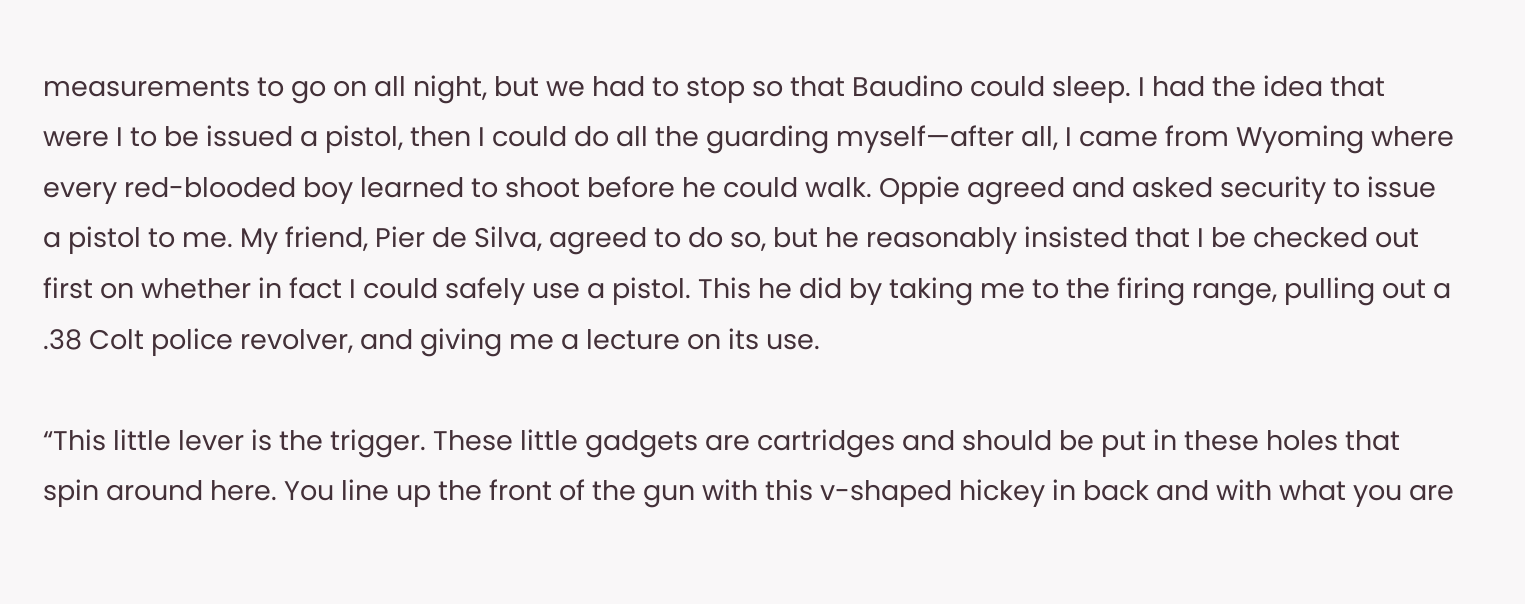measurements to go on all night, but we had to stop so that Baudino could sleep. I had the idea that were I to be issued a pistol, then I could do all the guarding myself—after all, I came from Wyoming where every red-blooded boy learned to shoot before he could walk. Oppie agreed and asked security to issue a pistol to me. My friend, Pier de Silva, agreed to do so, but he reasonably insisted that I be checked out first on whether in fact I could safely use a pistol. This he did by taking me to the firing range, pulling out a .38 Colt police revolver, and giving me a lecture on its use.

“This little lever is the trigger. These little gadgets are cartridges and should be put in these holes that spin around here. You line up the front of the gun with this v-shaped hickey in back and with what you are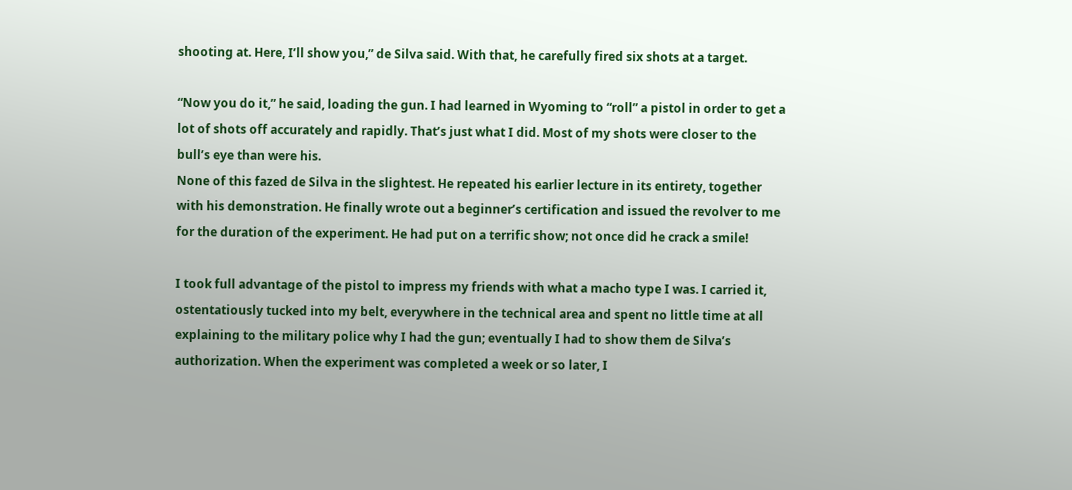shooting at. Here, I’ll show you,” de Silva said. With that, he carefully fired six shots at a target.

“Now you do it,” he said, loading the gun. I had learned in Wyoming to “roll” a pistol in order to get a lot of shots off accurately and rapidly. That’s just what I did. Most of my shots were closer to the bull’s eye than were his.
None of this fazed de Silva in the slightest. He repeated his earlier lecture in its entirety, together with his demonstration. He finally wrote out a beginner’s certification and issued the revolver to me for the duration of the experiment. He had put on a terrific show; not once did he crack a smile!

I took full advantage of the pistol to impress my friends with what a macho type I was. I carried it, ostentatiously tucked into my belt, everywhere in the technical area and spent no little time at all explaining to the military police why I had the gun; eventually I had to show them de Silva’s authorization. When the experiment was completed a week or so later, I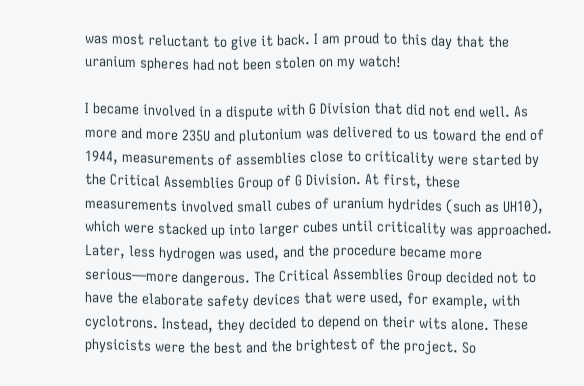was most reluctant to give it back. I am proud to this day that the uranium spheres had not been stolen on my watch!

I became involved in a dispute with G Division that did not end well. As more and more 235U and plutonium was delivered to us toward the end of 1944, measurements of assemblies close to criticality were started by the Critical Assemblies Group of G Division. At first, these measurements involved small cubes of uranium hydrides (such as UH10), which were stacked up into larger cubes until criticality was approached. Later, less hydrogen was used, and the procedure became more serious—more dangerous. The Critical Assemblies Group decided not to have the elaborate safety devices that were used, for example, with cyclotrons. Instead, they decided to depend on their wits alone. These physicists were the best and the brightest of the project. So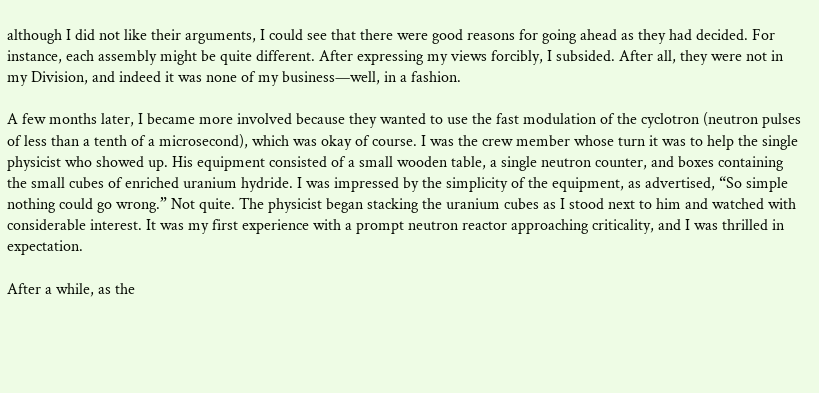although I did not like their arguments, I could see that there were good reasons for going ahead as they had decided. For instance, each assembly might be quite different. After expressing my views forcibly, I subsided. After all, they were not in my Division, and indeed it was none of my business—well, in a fashion.

A few months later, I became more involved because they wanted to use the fast modulation of the cyclotron (neutron pulses of less than a tenth of a microsecond), which was okay of course. I was the crew member whose turn it was to help the single physicist who showed up. His equipment consisted of a small wooden table, a single neutron counter, and boxes containing the small cubes of enriched uranium hydride. I was impressed by the simplicity of the equipment, as advertised, “So simple nothing could go wrong.” Not quite. The physicist began stacking the uranium cubes as I stood next to him and watched with considerable interest. It was my first experience with a prompt neutron reactor approaching criticality, and I was thrilled in expectation.

After a while, as the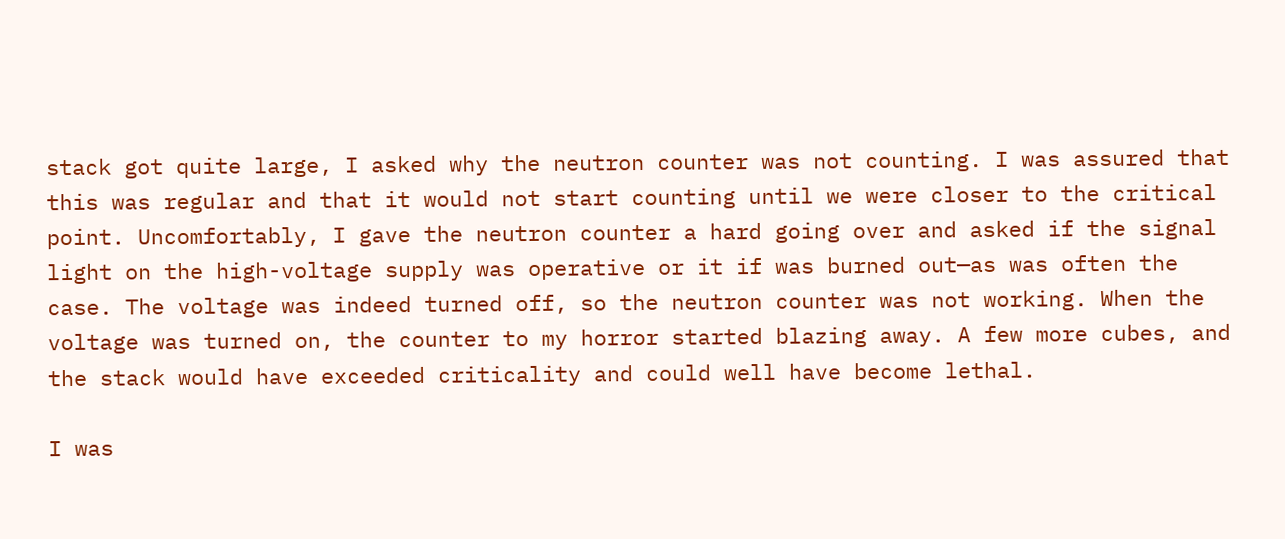stack got quite large, I asked why the neutron counter was not counting. I was assured that this was regular and that it would not start counting until we were closer to the critical point. Uncomfortably, I gave the neutron counter a hard going over and asked if the signal light on the high-voltage supply was operative or it if was burned out—as was often the case. The voltage was indeed turned off, so the neutron counter was not working. When the voltage was turned on, the counter to my horror started blazing away. A few more cubes, and the stack would have exceeded criticality and could well have become lethal.

I was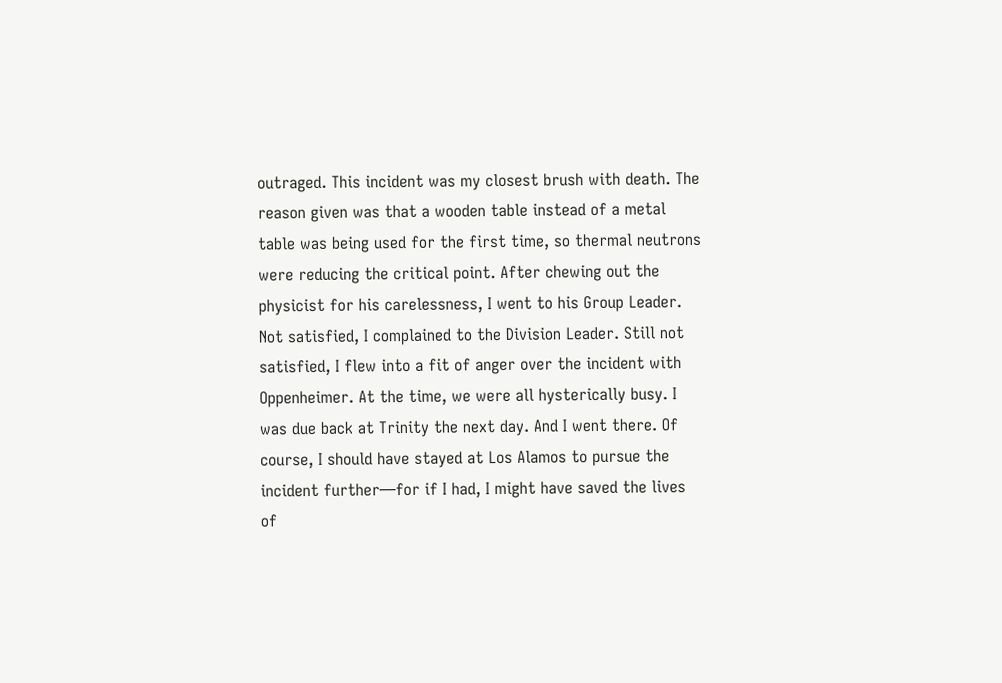outraged. This incident was my closest brush with death. The reason given was that a wooden table instead of a metal table was being used for the first time, so thermal neutrons were reducing the critical point. After chewing out the physicist for his carelessness, I went to his Group Leader. Not satisfied, I complained to the Division Leader. Still not satisfied, I flew into a fit of anger over the incident with Oppenheimer. At the time, we were all hysterically busy. I was due back at Trinity the next day. And I went there. Of course, I should have stayed at Los Alamos to pursue the incident further—for if I had, I might have saved the lives of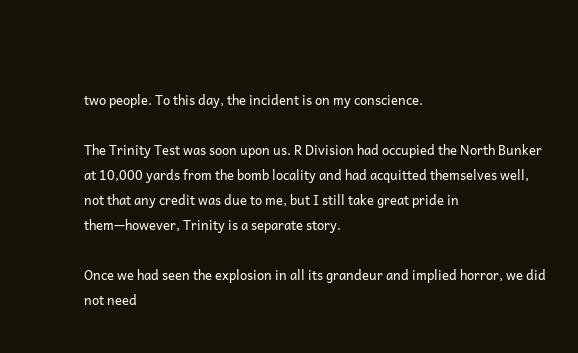two people. To this day, the incident is on my conscience.

The Trinity Test was soon upon us. R Division had occupied the North Bunker at 10,000 yards from the bomb locality and had acquitted themselves well, not that any credit was due to me, but I still take great pride in them—however, Trinity is a separate story.

Once we had seen the explosion in all its grandeur and implied horror, we did not need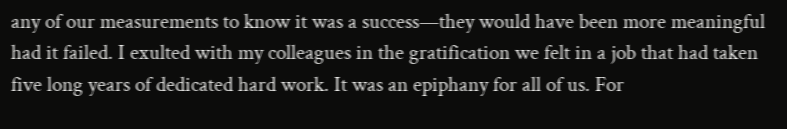any of our measurements to know it was a success—they would have been more meaningful had it failed. I exulted with my colleagues in the gratification we felt in a job that had taken five long years of dedicated hard work. It was an epiphany for all of us. For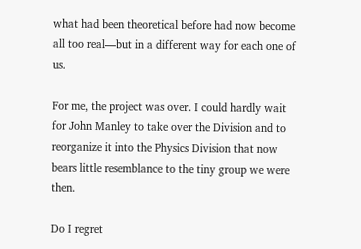what had been theoretical before had now become all too real—but in a different way for each one of us.

For me, the project was over. I could hardly wait for John Manley to take over the Division and to reorganize it into the Physics Division that now bears little resemblance to the tiny group we were then.

Do I regret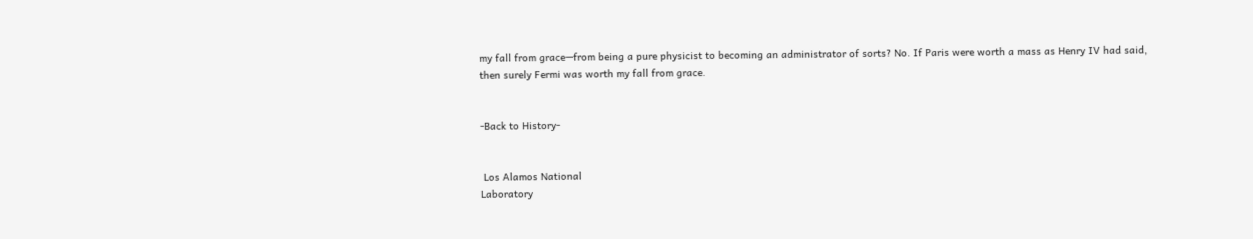my fall from grace—from being a pure physicist to becoming an administrator of sorts? No. If Paris were worth a mass as Henry IV had said, then surely Fermi was worth my fall from grace.


-Back to History-


 Los Alamos National
Laboratory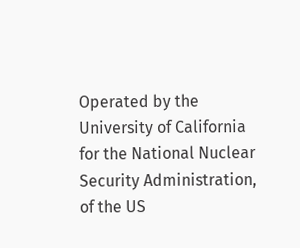Operated by the University of California for the National Nuclear Security Administration, of the US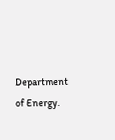Department of Energy.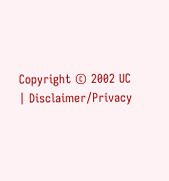Copyright © 2002 UC
| Disclaimer/Privacy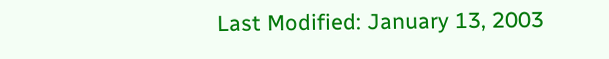Last Modified: January 13, 2003